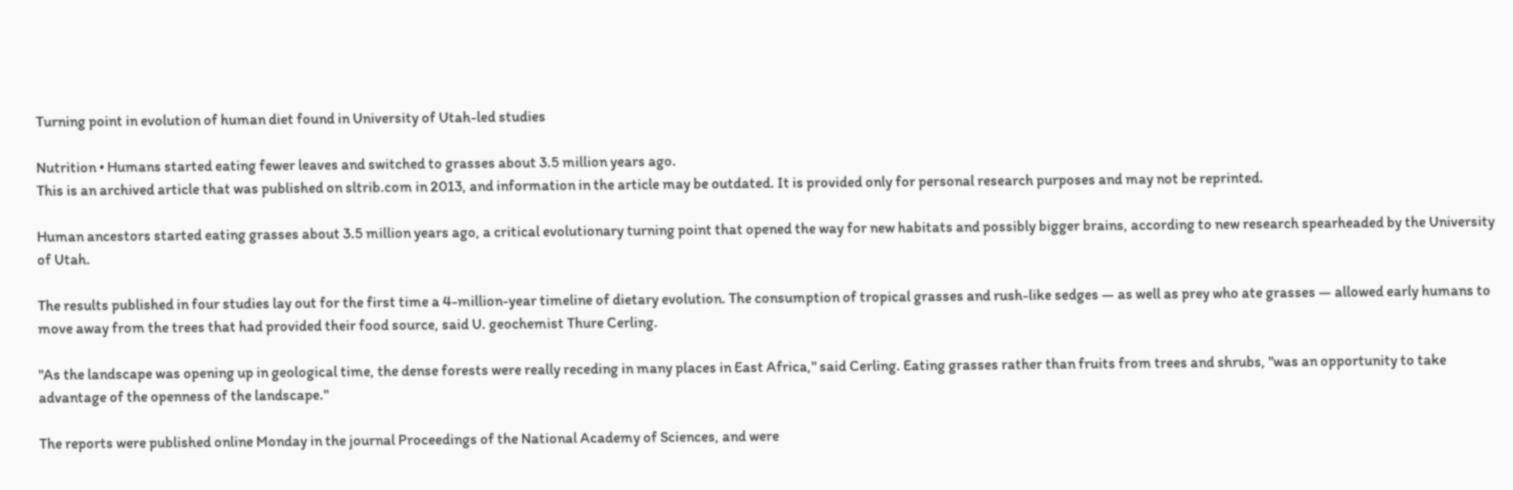Turning point in evolution of human diet found in University of Utah-led studies

Nutrition • Humans started eating fewer leaves and switched to grasses about 3.5 million years ago.
This is an archived article that was published on sltrib.com in 2013, and information in the article may be outdated. It is provided only for personal research purposes and may not be reprinted.

Human ancestors started eating grasses about 3.5 million years ago, a critical evolutionary turning point that opened the way for new habitats and possibly bigger brains, according to new research spearheaded by the University of Utah.

The results published in four studies lay out for the first time a 4-million-year timeline of dietary evolution. The consumption of tropical grasses and rush-like sedges — as well as prey who ate grasses — allowed early humans to move away from the trees that had provided their food source, said U. geochemist Thure Cerling.

"As the landscape was opening up in geological time, the dense forests were really receding in many places in East Africa," said Cerling. Eating grasses rather than fruits from trees and shrubs, "was an opportunity to take advantage of the openness of the landscape."

The reports were published online Monday in the journal Proceedings of the National Academy of Sciences, and were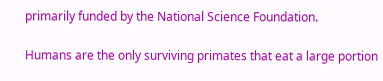primarily funded by the National Science Foundation.

Humans are the only surviving primates that eat a large portion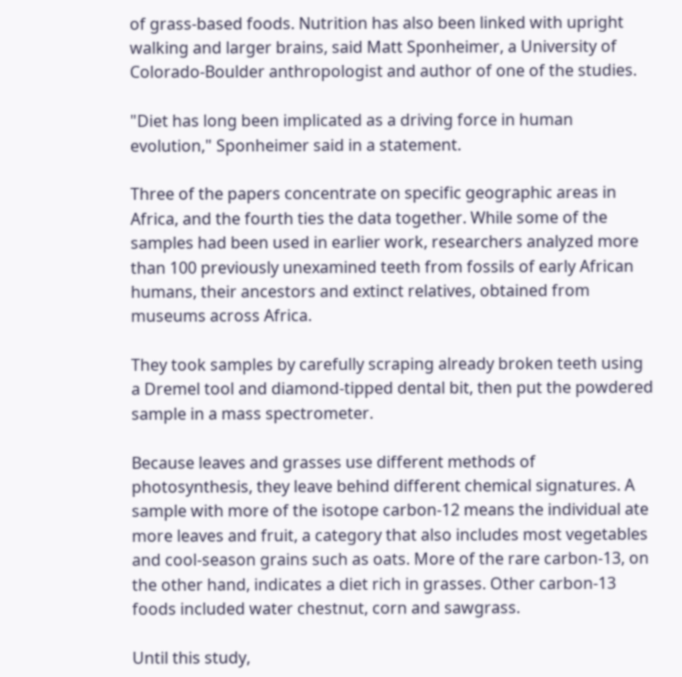of grass-based foods. Nutrition has also been linked with upright walking and larger brains, said Matt Sponheimer, a University of Colorado-Boulder anthropologist and author of one of the studies.

"Diet has long been implicated as a driving force in human evolution," Sponheimer said in a statement.

Three of the papers concentrate on specific geographic areas in Africa, and the fourth ties the data together. While some of the samples had been used in earlier work, researchers analyzed more than 100 previously unexamined teeth from fossils of early African humans, their ancestors and extinct relatives, obtained from museums across Africa.

They took samples by carefully scraping already broken teeth using a Dremel tool and diamond-tipped dental bit, then put the powdered sample in a mass spectrometer.

Because leaves and grasses use different methods of photosynthesis, they leave behind different chemical signatures. A sample with more of the isotope carbon-12 means the individual ate more leaves and fruit, a category that also includes most vegetables and cool-season grains such as oats. More of the rare carbon-13, on the other hand, indicates a diet rich in grasses. Other carbon-13 foods included water chestnut, corn and sawgrass.

Until this study,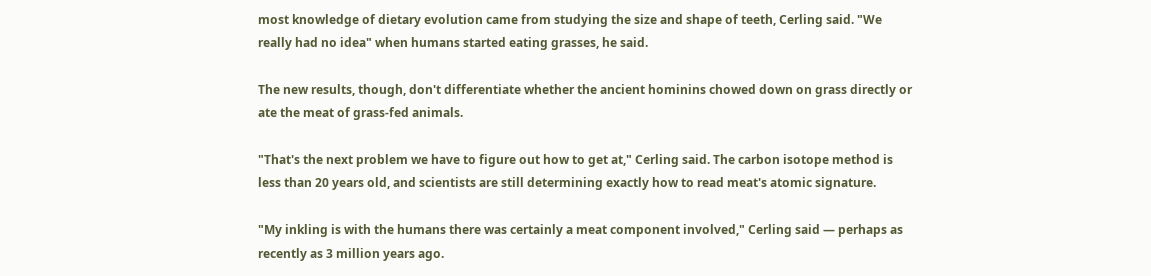most knowledge of dietary evolution came from studying the size and shape of teeth, Cerling said. "We really had no idea" when humans started eating grasses, he said.

The new results, though, don't differentiate whether the ancient hominins chowed down on grass directly or ate the meat of grass-fed animals.

"That's the next problem we have to figure out how to get at," Cerling said. The carbon isotope method is less than 20 years old, and scientists are still determining exactly how to read meat's atomic signature.

"My inkling is with the humans there was certainly a meat component involved," Cerling said — perhaps as recently as 3 million years ago.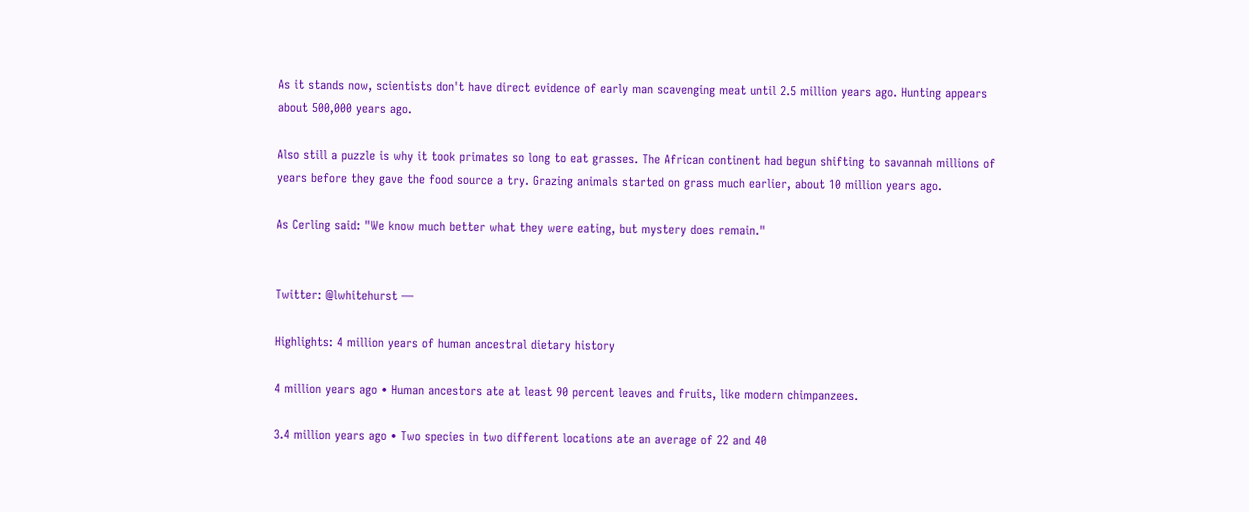As it stands now, scientists don't have direct evidence of early man scavenging meat until 2.5 million years ago. Hunting appears about 500,000 years ago.

Also still a puzzle is why it took primates so long to eat grasses. The African continent had begun shifting to savannah millions of years before they gave the food source a try. Grazing animals started on grass much earlier, about 10 million years ago.

As Cerling said: "We know much better what they were eating, but mystery does remain."


Twitter: @lwhitehurst —

Highlights: 4 million years of human ancestral dietary history

4 million years ago • Human ancestors ate at least 90 percent leaves and fruits, like modern chimpanzees.

3.4 million years ago • Two species in two different locations ate an average of 22 and 40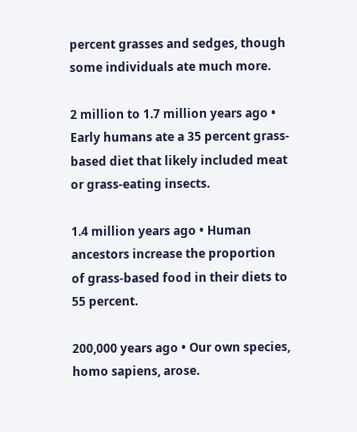percent grasses and sedges, though some individuals ate much more.

2 million to 1.7 million years ago • Early humans ate a 35 percent grass-based diet that likely included meat or grass-eating insects.

1.4 million years ago • Human ancestors increase the proportion of grass-based food in their diets to 55 percent.

200,000 years ago • Our own species, homo sapiens, arose.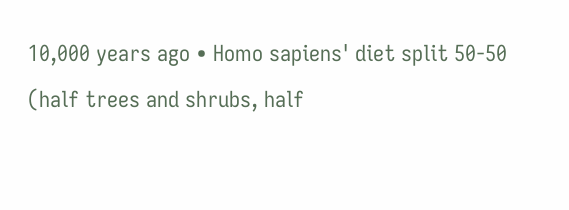10,000 years ago • Homo sapiens' diet split 50-50 (half trees and shrubs, half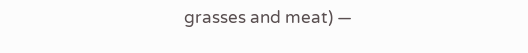grasses and meat) —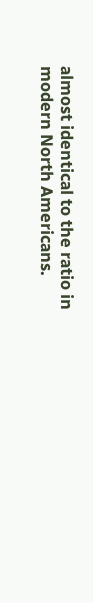almost identical to the ratio in modern North Americans.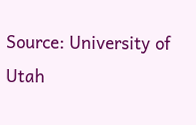Source: University of Utah